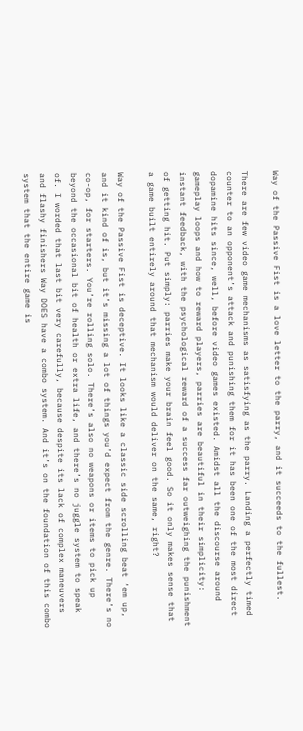Way of the Passive Fist is a love letter to the parry, and it succeeds to the fullest.

There are few video game mechanisms as satisfying as the parry. Landing a perfectly timed counter to an opponent’s attack and punishing them for it has been one of the most direct dopamine hits since, well, before video games existed. Amidst all the discourse around gameplay loops and how to reward players, parries are beautiful in their simplicity: instant feedback, with the psychological reward of a success far outweighing the punishment of getting hit. Put simply: parries make your brain feel good. So it only makes sense that a game built entirely around that mechanism would deliver on the same, right?

Way of the Passive Fist is deceptive. It looks like a classic side scrolling beat ‘em up, and it kind of is, but it’s missing a lot of things you’d expect from the genre. There’s no co-op, for starters. You’re rolling solo. There’s also no weapons or items to pick up beyond the occasional bit of health or extra life, and there’s no juggle system to speak of. I worded that last bit very carefully, because despite its lack of complex maneuvers and flashy finishers Way DOES have a combo system. And it’s on the foundation of this combo system that the entire game is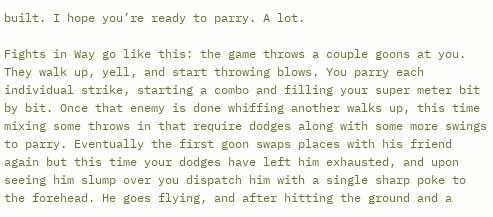built. I hope you’re ready to parry. A lot.

Fights in Way go like this: the game throws a couple goons at you. They walk up, yell, and start throwing blows. You parry each individual strike, starting a combo and filling your super meter bit by bit. Once that enemy is done whiffing another walks up, this time mixing some throws in that require dodges along with some more swings to parry. Eventually the first goon swaps places with his friend again but this time your dodges have left him exhausted, and upon seeing him slump over you dispatch him with a single sharp poke to the forehead. He goes flying, and after hitting the ground and a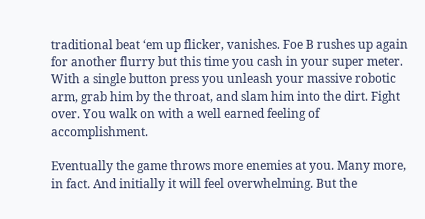traditional beat ‘em up flicker, vanishes. Foe B rushes up again for another flurry but this time you cash in your super meter. With a single button press you unleash your massive robotic arm, grab him by the throat, and slam him into the dirt. Fight over. You walk on with a well earned feeling of accomplishment.

Eventually the game throws more enemies at you. Many more, in fact. And initially it will feel overwhelming. But the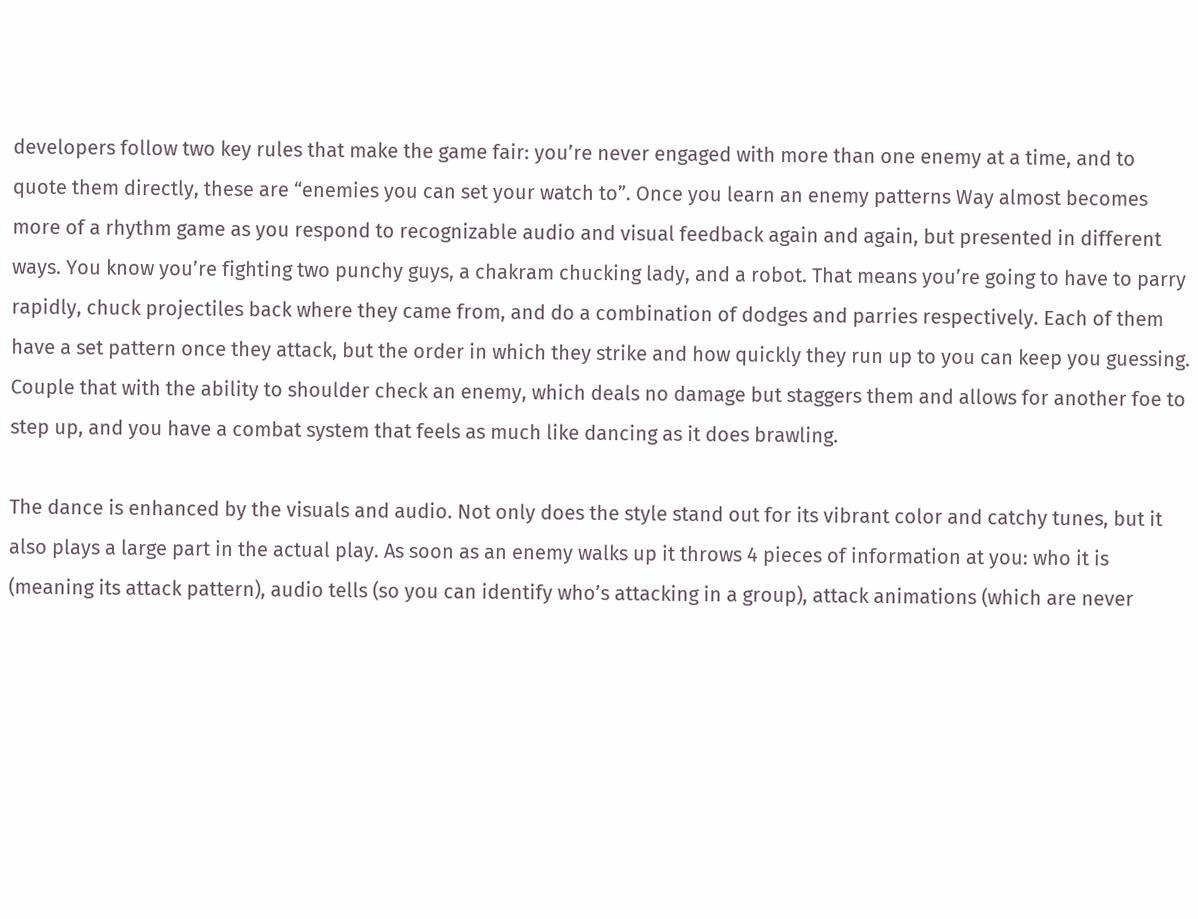developers follow two key rules that make the game fair: you’re never engaged with more than one enemy at a time, and to quote them directly, these are “enemies you can set your watch to”. Once you learn an enemy patterns Way almost becomes more of a rhythm game as you respond to recognizable audio and visual feedback again and again, but presented in different ways. You know you’re fighting two punchy guys, a chakram chucking lady, and a robot. That means you’re going to have to parry rapidly, chuck projectiles back where they came from, and do a combination of dodges and parries respectively. Each of them have a set pattern once they attack, but the order in which they strike and how quickly they run up to you can keep you guessing. Couple that with the ability to shoulder check an enemy, which deals no damage but staggers them and allows for another foe to step up, and you have a combat system that feels as much like dancing as it does brawling.

The dance is enhanced by the visuals and audio. Not only does the style stand out for its vibrant color and catchy tunes, but it also plays a large part in the actual play. As soon as an enemy walks up it throws 4 pieces of information at you: who it is (meaning its attack pattern), audio tells (so you can identify who’s attacking in a group), attack animations (which are never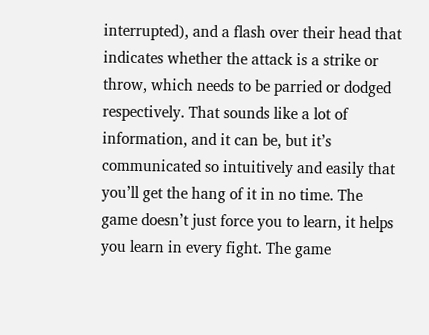interrupted), and a flash over their head that indicates whether the attack is a strike or throw, which needs to be parried or dodged respectively. That sounds like a lot of information, and it can be, but it’s communicated so intuitively and easily that you’ll get the hang of it in no time. The game doesn’t just force you to learn, it helps you learn in every fight. The game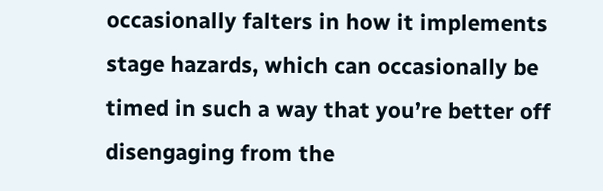occasionally falters in how it implements stage hazards, which can occasionally be timed in such a way that you’re better off disengaging from the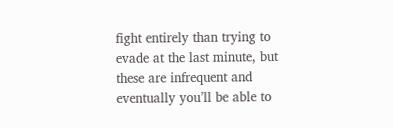fight entirely than trying to evade at the last minute, but these are infrequent and eventually you’ll be able to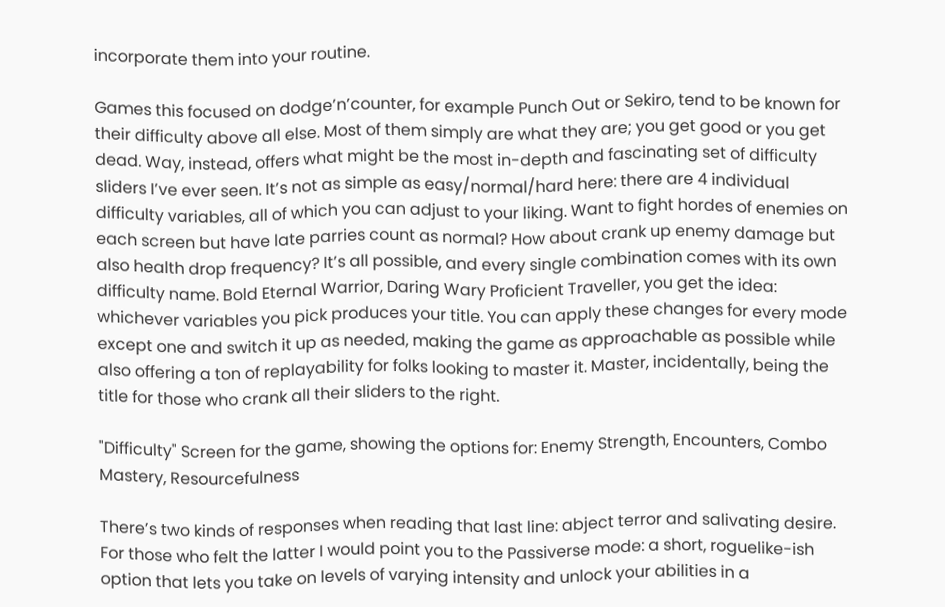incorporate them into your routine.

Games this focused on dodge’n’counter, for example Punch Out or Sekiro, tend to be known for their difficulty above all else. Most of them simply are what they are; you get good or you get dead. Way, instead, offers what might be the most in-depth and fascinating set of difficulty sliders I’ve ever seen. It’s not as simple as easy/normal/hard here: there are 4 individual difficulty variables, all of which you can adjust to your liking. Want to fight hordes of enemies on each screen but have late parries count as normal? How about crank up enemy damage but also health drop frequency? It’s all possible, and every single combination comes with its own difficulty name. Bold Eternal Warrior, Daring Wary Proficient Traveller, you get the idea: whichever variables you pick produces your title. You can apply these changes for every mode except one and switch it up as needed, making the game as approachable as possible while also offering a ton of replayability for folks looking to master it. Master, incidentally, being the title for those who crank all their sliders to the right.

"Difficulty" Screen for the game, showing the options for: Enemy Strength, Encounters, Combo Mastery, Resourcefulness

There’s two kinds of responses when reading that last line: abject terror and salivating desire. For those who felt the latter I would point you to the Passiverse mode: a short, roguelike-ish option that lets you take on levels of varying intensity and unlock your abilities in a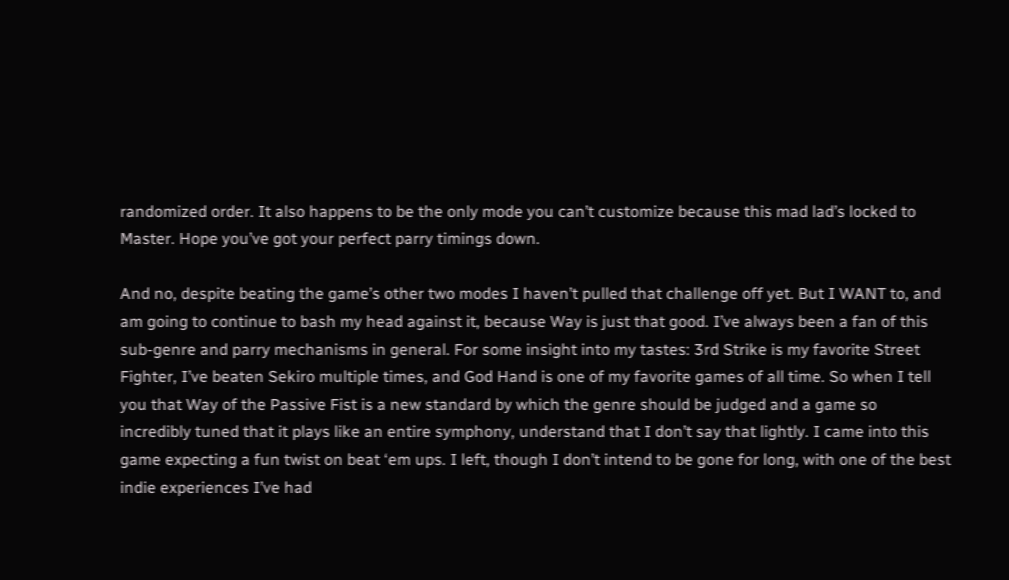randomized order. It also happens to be the only mode you can’t customize because this mad lad’s locked to Master. Hope you’ve got your perfect parry timings down.

And no, despite beating the game’s other two modes I haven’t pulled that challenge off yet. But I WANT to, and am going to continue to bash my head against it, because Way is just that good. I’ve always been a fan of this sub-genre and parry mechanisms in general. For some insight into my tastes: 3rd Strike is my favorite Street Fighter, I’ve beaten Sekiro multiple times, and God Hand is one of my favorite games of all time. So when I tell you that Way of the Passive Fist is a new standard by which the genre should be judged and a game so incredibly tuned that it plays like an entire symphony, understand that I don’t say that lightly. I came into this game expecting a fun twist on beat ‘em ups. I left, though I don’t intend to be gone for long, with one of the best indie experiences I’ve had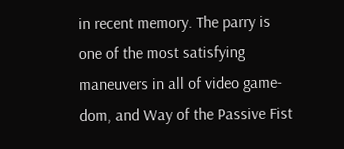in recent memory. The parry is one of the most satisfying maneuvers in all of video game-dom, and Way of the Passive Fist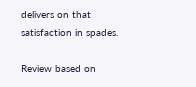delivers on that satisfaction in spades.

Review based on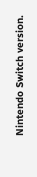Nintendo Switch version.